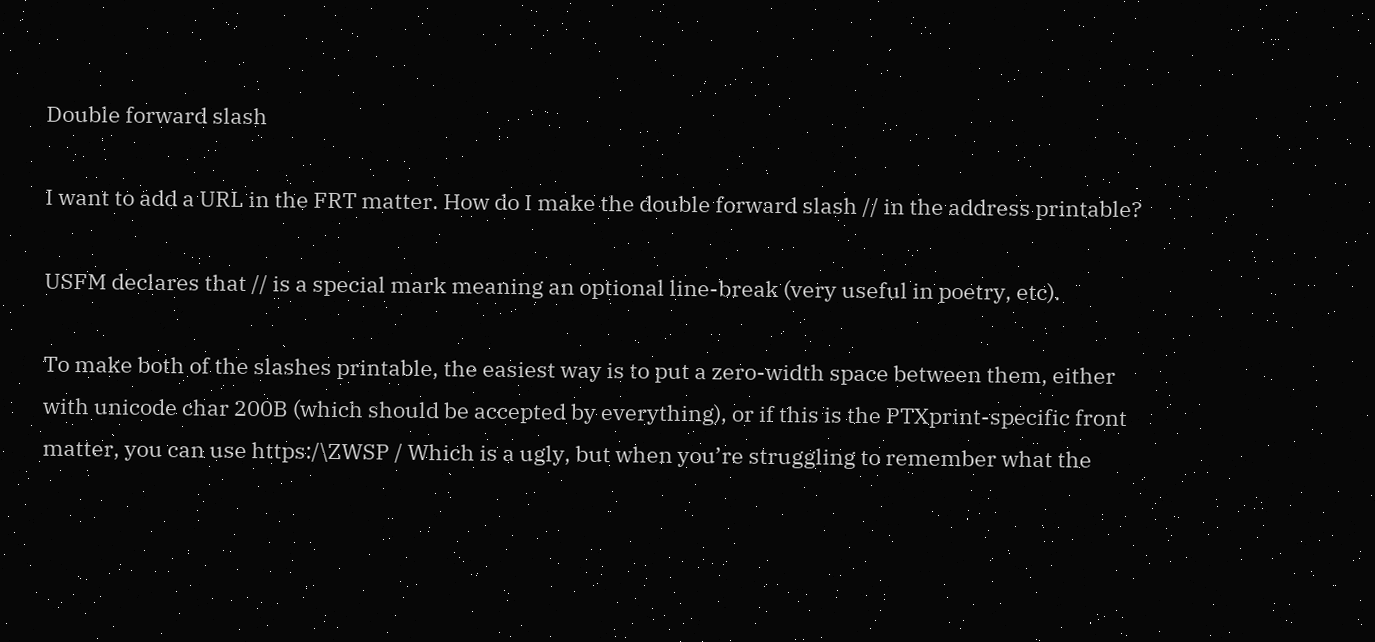Double forward slash

I want to add a URL in the FRT matter. How do I make the double forward slash // in the address printable?

USFM declares that // is a special mark meaning an optional line-break (very useful in poetry, etc).

To make both of the slashes printable, the easiest way is to put a zero-width space between them, either with unicode char 200B (which should be accepted by everything), or if this is the PTXprint-specific front matter, you can use https:/\ZWSP / Which is a ugly, but when you’re struggling to remember what the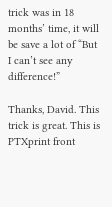trick was in 18 months’ time, it will be save a lot of “But I can’t see any difference!”

Thanks, David. This trick is great. This is PTXprint front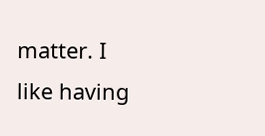matter. I like having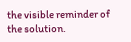the visible reminder of the solution.